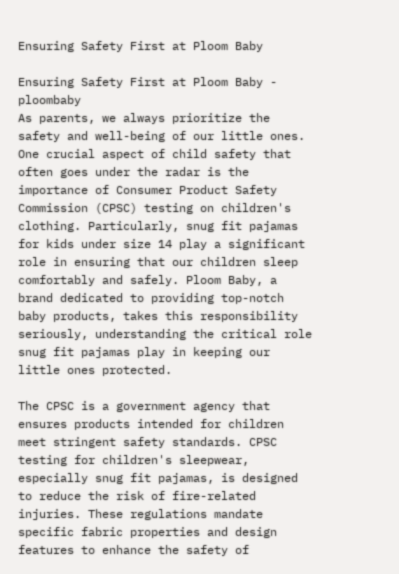Ensuring Safety First at Ploom Baby

Ensuring Safety First at Ploom Baby - ploombaby
As parents, we always prioritize the safety and well-being of our little ones. One crucial aspect of child safety that often goes under the radar is the importance of Consumer Product Safety Commission (CPSC) testing on children's clothing. Particularly, snug fit pajamas for kids under size 14 play a significant role in ensuring that our children sleep comfortably and safely. Ploom Baby, a brand dedicated to providing top-notch baby products, takes this responsibility seriously, understanding the critical role snug fit pajamas play in keeping our little ones protected.

The CPSC is a government agency that ensures products intended for children meet stringent safety standards. CPSC testing for children's sleepwear, especially snug fit pajamas, is designed to reduce the risk of fire-related injuries. These regulations mandate specific fabric properties and design features to enhance the safety of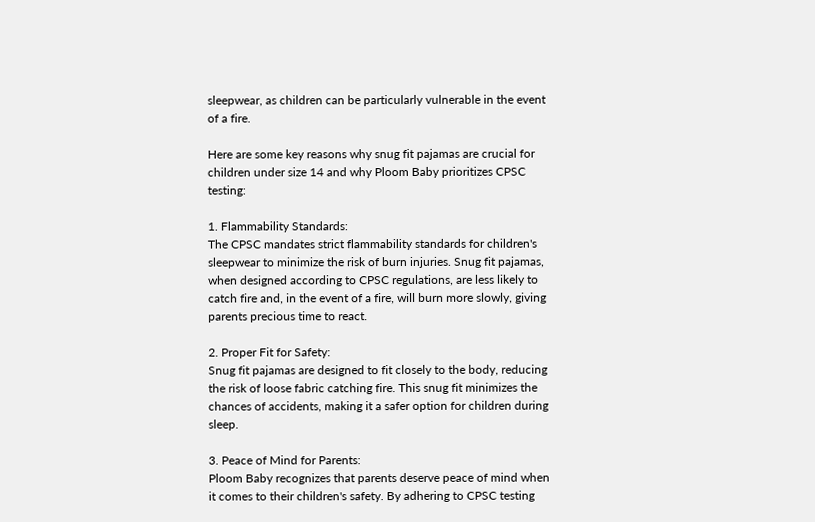sleepwear, as children can be particularly vulnerable in the event of a fire.

Here are some key reasons why snug fit pajamas are crucial for children under size 14 and why Ploom Baby prioritizes CPSC testing:

1. Flammability Standards:
The CPSC mandates strict flammability standards for children's sleepwear to minimize the risk of burn injuries. Snug fit pajamas, when designed according to CPSC regulations, are less likely to catch fire and, in the event of a fire, will burn more slowly, giving parents precious time to react.

2. Proper Fit for Safety:
Snug fit pajamas are designed to fit closely to the body, reducing the risk of loose fabric catching fire. This snug fit minimizes the chances of accidents, making it a safer option for children during sleep.

3. Peace of Mind for Parents:
Ploom Baby recognizes that parents deserve peace of mind when it comes to their children's safety. By adhering to CPSC testing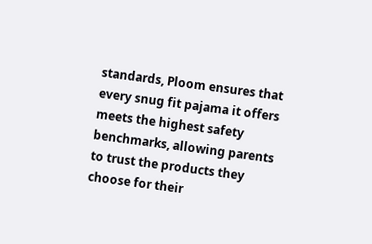standards, Ploom ensures that every snug fit pajama it offers meets the highest safety benchmarks, allowing parents to trust the products they choose for their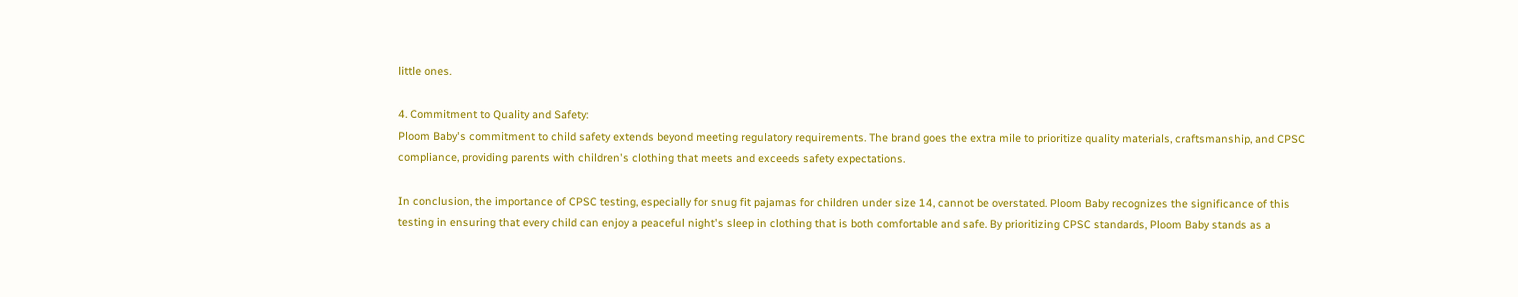little ones.

4. Commitment to Quality and Safety:
Ploom Baby's commitment to child safety extends beyond meeting regulatory requirements. The brand goes the extra mile to prioritize quality materials, craftsmanship, and CPSC compliance, providing parents with children's clothing that meets and exceeds safety expectations.

In conclusion, the importance of CPSC testing, especially for snug fit pajamas for children under size 14, cannot be overstated. Ploom Baby recognizes the significance of this testing in ensuring that every child can enjoy a peaceful night's sleep in clothing that is both comfortable and safe. By prioritizing CPSC standards, Ploom Baby stands as a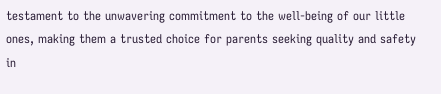testament to the unwavering commitment to the well-being of our little ones, making them a trusted choice for parents seeking quality and safety in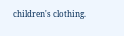children's clothing.